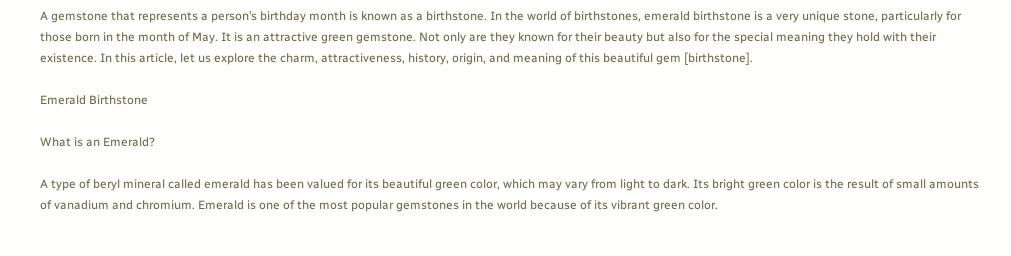A gemstone that represents a person’s birthday month is known as a birthstone. In the world of birthstones, emerald birthstone is a very unique stone, particularly for those born in the month of May. It is an attractive green gemstone. Not only are they known for their beauty but also for the special meaning they hold with their existence. In this article, let us explore the charm, attractiveness, history, origin, and meaning of this beautiful gem [birthstone].

Emerald Birthstone

What is an Emerald?

A type of beryl mineral called emerald has been valued for its beautiful green color, which may vary from light to dark. Its bright green color is the result of small amounts of vanadium and chromium. Emerald is one of the most popular gemstones in the world because of its vibrant green color.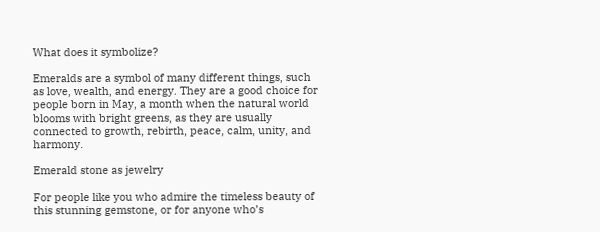What does it symbolize?

Emeralds are a symbol of many different things, such as love, wealth, and energy. They are a good choice for people born in May, a month when the natural world blooms with bright greens, as they are usually connected to growth, rebirth, peace, calm, unity, and harmony.

Emerald stone as jewelry

For people like you who admire the timeless beauty of this stunning gemstone, or for anyone who’s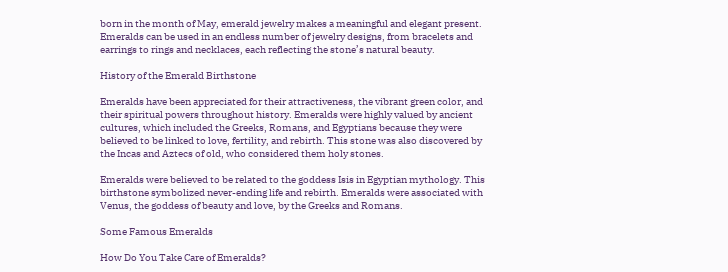born in the month of May, emerald jewelry makes a meaningful and elegant present. Emeralds can be used in an endless number of jewelry designs, from bracelets and earrings to rings and necklaces, each reflecting the stone’s natural beauty.

History of the Emerald Birthstone

Emeralds have been appreciated for their attractiveness, the vibrant green color, and their spiritual powers throughout history. Emeralds were highly valued by ancient cultures, which included the Greeks, Romans, and Egyptians because they were believed to be linked to love, fertility, and rebirth. This stone was also discovered by the Incas and Aztecs of old, who considered them holy stones.

Emeralds were believed to be related to the goddess Isis in Egyptian mythology. This birthstone symbolized never-ending life and rebirth. Emeralds were associated with Venus, the goddess of beauty and love, by the Greeks and Romans.

Some Famous Emeralds

How Do You Take Care of Emeralds?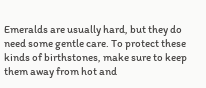Emeralds are usually hard, but they do need some gentle care. To protect these kinds of birthstones, make sure to keep them away from hot and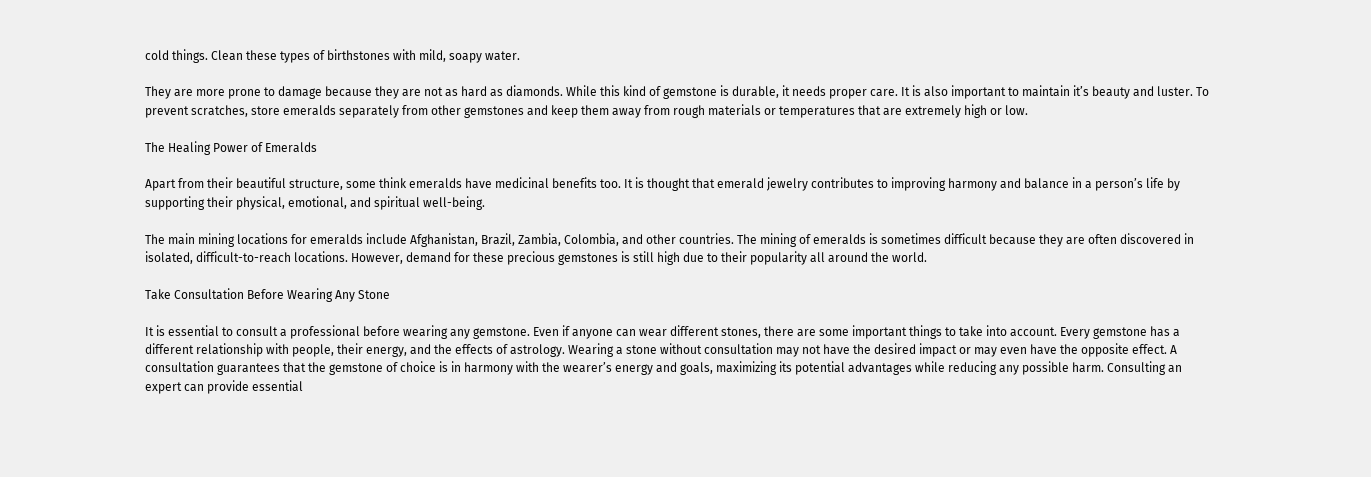cold things. Clean these types of birthstones with mild, soapy water.

They are more prone to damage because they are not as hard as diamonds. While this kind of gemstone is durable, it needs proper care. It is also important to maintain it’s beauty and luster. To prevent scratches, store emeralds separately from other gemstones and keep them away from rough materials or temperatures that are extremely high or low.

The Healing Power of Emeralds

Apart from their beautiful structure, some think emeralds have medicinal benefits too. It is thought that emerald jewelry contributes to improving harmony and balance in a person’s life by supporting their physical, emotional, and spiritual well-being.

The main mining locations for emeralds include Afghanistan, Brazil, Zambia, Colombia, and other countries. The mining of emeralds is sometimes difficult because they are often discovered in isolated, difficult-to-reach locations. However, demand for these precious gemstones is still high due to their popularity all around the world.

Take Consultation Before Wearing Any Stone

It is essential to consult a professional before wearing any gemstone. Even if anyone can wear different stones, there are some important things to take into account. Every gemstone has a different relationship with people, their energy, and the effects of astrology. Wearing a stone without consultation may not have the desired impact or may even have the opposite effect. A consultation guarantees that the gemstone of choice is in harmony with the wearer’s energy and goals, maximizing its potential advantages while reducing any possible harm. Consulting an expert can provide essential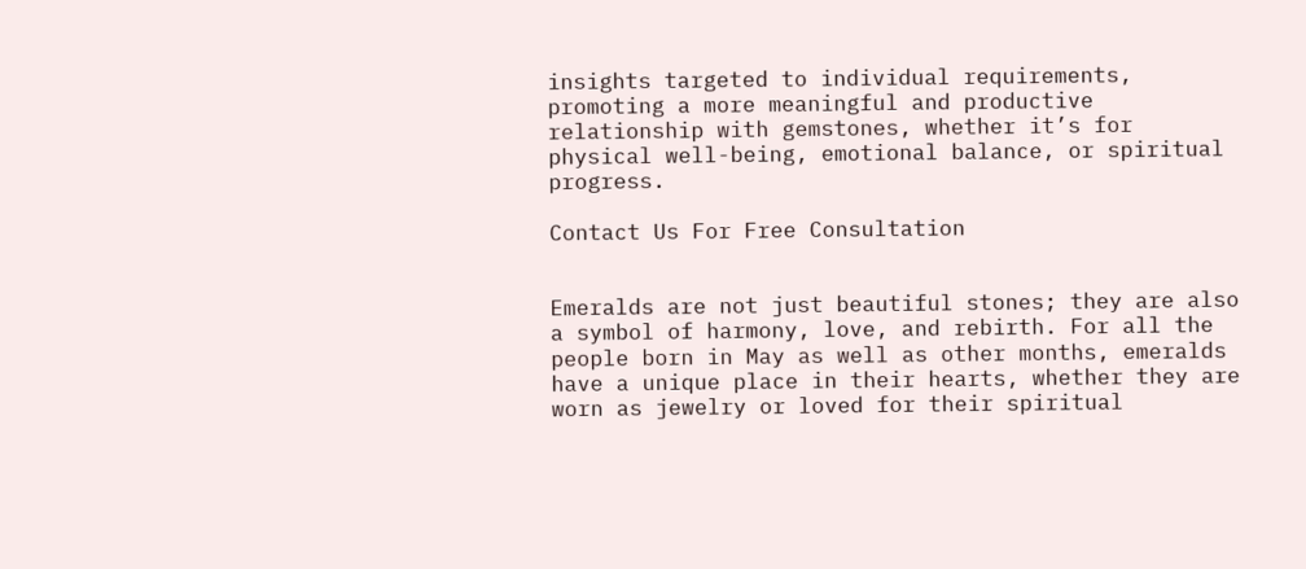insights targeted to individual requirements, promoting a more meaningful and productive relationship with gemstones, whether it’s for physical well-being, emotional balance, or spiritual progress.

Contact Us For Free Consultation


Emeralds are not just beautiful stones; they are also a symbol of harmony, love, and rebirth. For all the people born in May as well as other months, emeralds have a unique place in their hearts, whether they are worn as jewelry or loved for their spiritual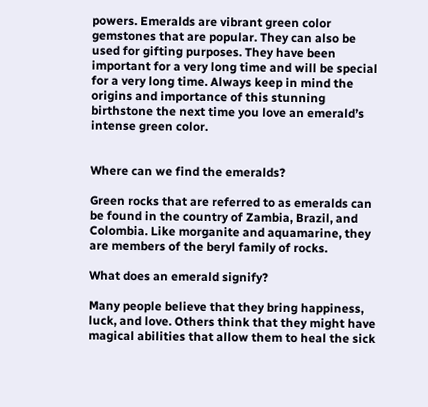powers. Emeralds are vibrant green color gemstones that are popular. They can also be used for gifting purposes. They have been important for a very long time and will be special for a very long time. Always keep in mind the origins and importance of this stunning birthstone the next time you love an emerald’s intense green color.


Where can we find the emeralds?

Green rocks that are referred to as emeralds can be found in the country of Zambia, Brazil, and Colombia. Like morganite and aquamarine, they are members of the beryl family of rocks.

What does an emerald signify?

Many people believe that they bring happiness, luck, and love. Others think that they might have magical abilities that allow them to heal the sick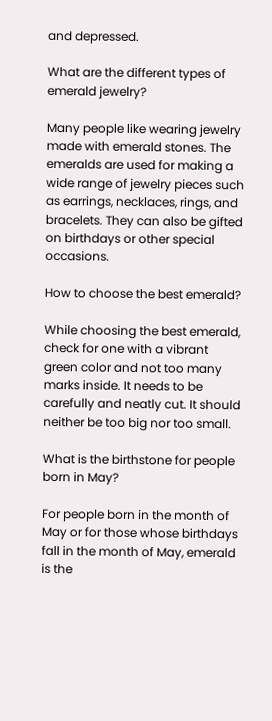and depressed.

What are the different types of emerald jewelry?

Many people like wearing jewelry made with emerald stones. The emeralds are used for making a wide range of jewelry pieces such as earrings, necklaces, rings, and bracelets. They can also be gifted on birthdays or other special occasions.

How to choose the best emerald?

While choosing the best emerald, check for one with a vibrant green color and not too many marks inside. It needs to be carefully and neatly cut. It should neither be too big nor too small.

What is the birthstone for people born in May?

For people born in the month of May or for those whose birthdays fall in the month of May, emerald is the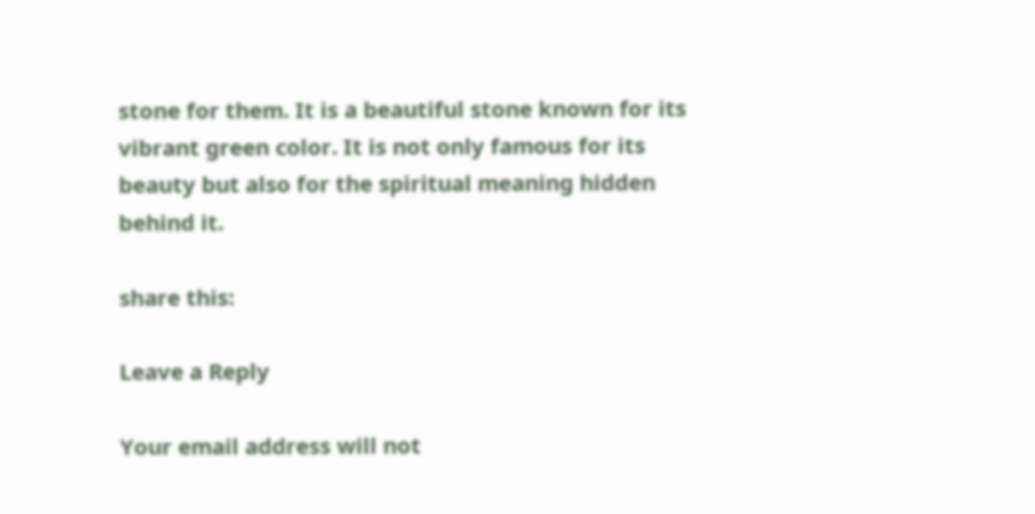stone for them. It is a beautiful stone known for its vibrant green color. It is not only famous for its beauty but also for the spiritual meaning hidden behind it.

share this:

Leave a Reply

Your email address will not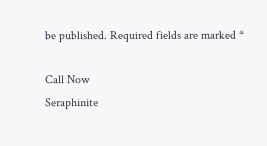be published. Required fields are marked *

Call Now
Seraphinite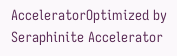AcceleratorOptimized by Seraphinite Accelerator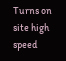Turns on site high speed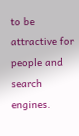to be attractive for people and search engines.